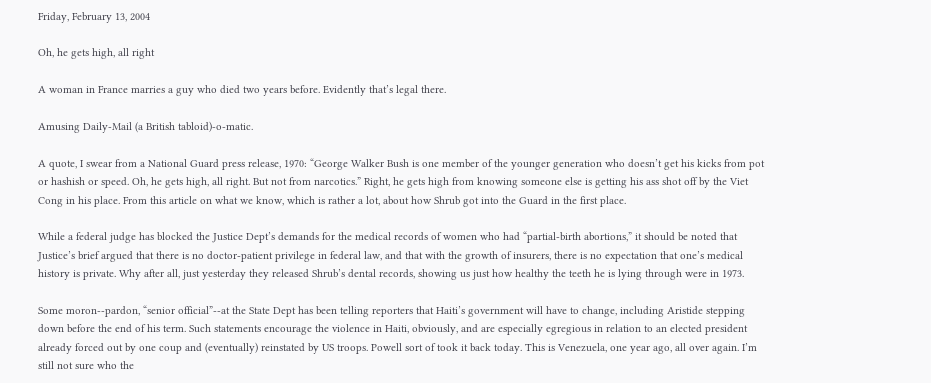Friday, February 13, 2004

Oh, he gets high, all right

A woman in France marries a guy who died two years before. Evidently that’s legal there.

Amusing Daily-Mail (a British tabloid)-o-matic.

A quote, I swear from a National Guard press release, 1970: “George Walker Bush is one member of the younger generation who doesn’t get his kicks from pot or hashish or speed. Oh, he gets high, all right. But not from narcotics.” Right, he gets high from knowing someone else is getting his ass shot off by the Viet Cong in his place. From this article on what we know, which is rather a lot, about how Shrub got into the Guard in the first place.

While a federal judge has blocked the Justice Dept’s demands for the medical records of women who had “partial-birth abortions,” it should be noted that Justice’s brief argued that there is no doctor-patient privilege in federal law, and that with the growth of insurers, there is no expectation that one’s medical history is private. Why after all, just yesterday they released Shrub’s dental records, showing us just how healthy the teeth he is lying through were in 1973.

Some moron--pardon, “senior official”--at the State Dept has been telling reporters that Haiti’s government will have to change, including Aristide stepping down before the end of his term. Such statements encourage the violence in Haiti, obviously, and are especially egregious in relation to an elected president already forced out by one coup and (eventually) reinstated by US troops. Powell sort of took it back today. This is Venezuela, one year ago, all over again. I’m still not sure who the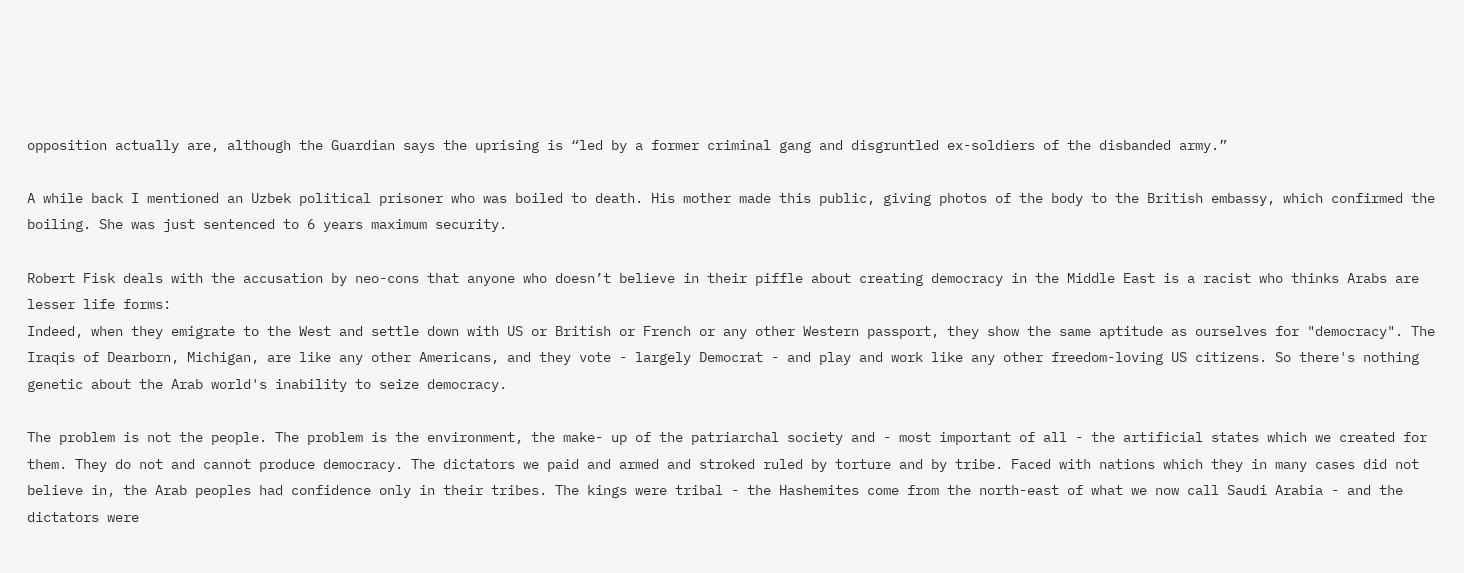opposition actually are, although the Guardian says the uprising is “led by a former criminal gang and disgruntled ex-soldiers of the disbanded army.”

A while back I mentioned an Uzbek political prisoner who was boiled to death. His mother made this public, giving photos of the body to the British embassy, which confirmed the boiling. She was just sentenced to 6 years maximum security.

Robert Fisk deals with the accusation by neo-cons that anyone who doesn’t believe in their piffle about creating democracy in the Middle East is a racist who thinks Arabs are lesser life forms:
Indeed, when they emigrate to the West and settle down with US or British or French or any other Western passport, they show the same aptitude as ourselves for "democracy". The Iraqis of Dearborn, Michigan, are like any other Americans, and they vote - largely Democrat - and play and work like any other freedom-loving US citizens. So there's nothing genetic about the Arab world's inability to seize democracy.

The problem is not the people. The problem is the environment, the make- up of the patriarchal society and - most important of all - the artificial states which we created for them. They do not and cannot produce democracy. The dictators we paid and armed and stroked ruled by torture and by tribe. Faced with nations which they in many cases did not believe in, the Arab peoples had confidence only in their tribes. The kings were tribal - the Hashemites come from the north-east of what we now call Saudi Arabia - and the dictators were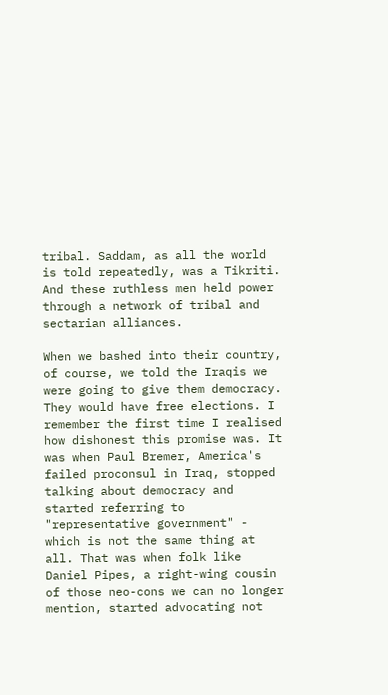tribal. Saddam, as all the world is told repeatedly, was a Tikriti. And these ruthless men held power through a network of tribal and sectarian alliances.

When we bashed into their country, of course, we told the Iraqis we were going to give them democracy. They would have free elections. I remember the first time I realised how dishonest this promise was. It was when Paul Bremer, America's failed proconsul in Iraq, stopped talking about democracy and started referring to "representative government" - which is not the same thing at all. That was when folk like Daniel Pipes, a right-wing cousin of those neo-cons we can no longer mention, started advocating not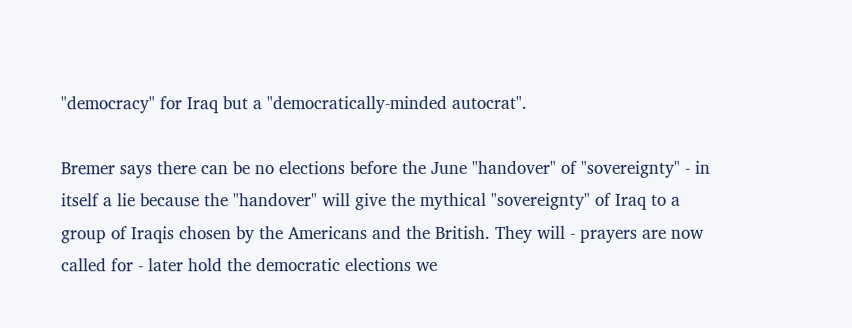"democracy" for Iraq but a "democratically-minded autocrat".

Bremer says there can be no elections before the June "handover" of "sovereignty" - in itself a lie because the "handover" will give the mythical "sovereignty" of Iraq to a group of Iraqis chosen by the Americans and the British. They will - prayers are now called for - later hold the democratic elections we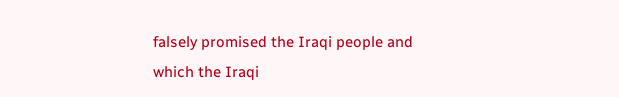falsely promised the Iraqi people and which the Iraqi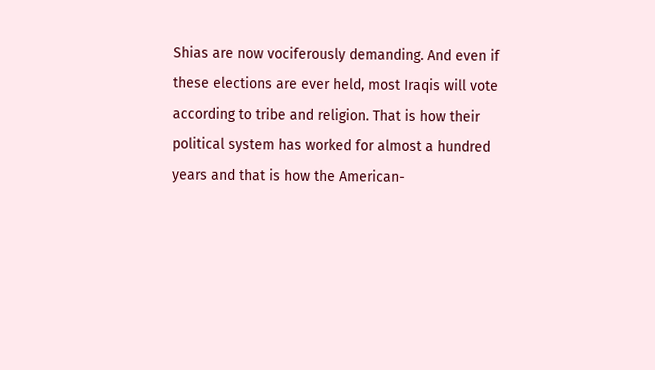Shias are now vociferously demanding. And even if these elections are ever held, most Iraqis will vote according to tribe and religion. That is how their political system has worked for almost a hundred years and that is how the American-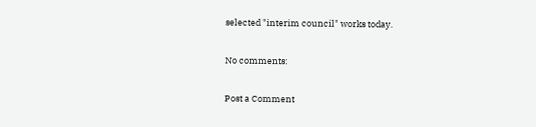selected "interim council" works today.

No comments:

Post a Comment